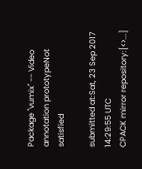Package "vumix" -- Video annotation prototypeNot satisfied

submitted at:Sat, 23 Sep 2017 14:29:55 UTC
CPACK mirror repository:[<>...]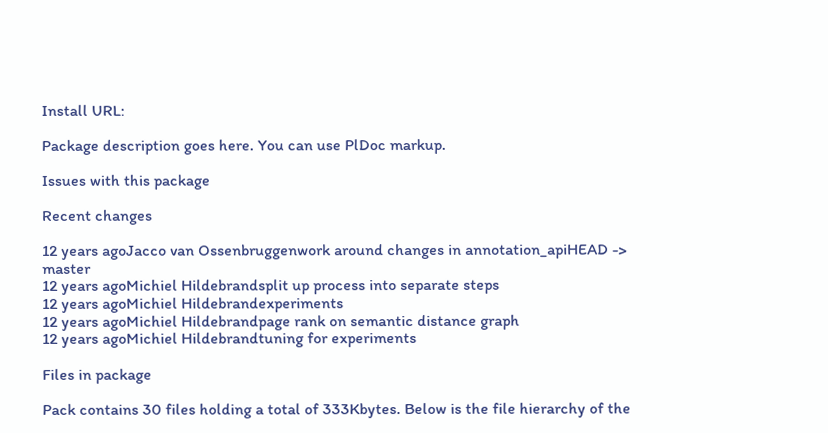Install URL:

Package description goes here. You can use PlDoc markup.

Issues with this package

Recent changes

12 years agoJacco van Ossenbruggenwork around changes in annotation_apiHEAD -> master
12 years agoMichiel Hildebrandsplit up process into separate steps
12 years agoMichiel Hildebrandexperiments
12 years agoMichiel Hildebrandpage rank on semantic distance graph
12 years agoMichiel Hildebrandtuning for experiments

Files in package

Pack contains 30 files holding a total of 333Kbytes. Below is the file hierarchy of the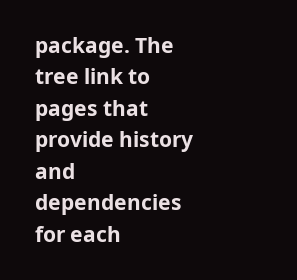package. The tree link to pages that provide history and dependencies for each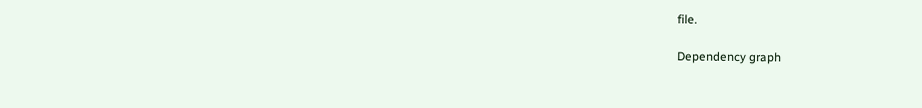file.

Dependency graph